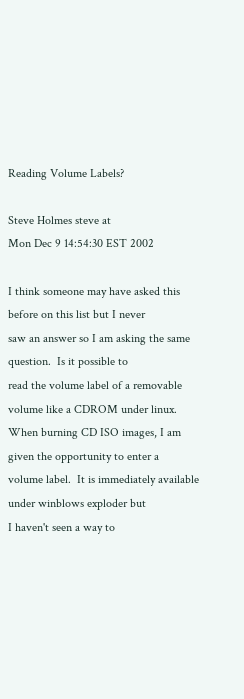Reading Volume Labels?

Steve Holmes steve at
Mon Dec 9 14:54:30 EST 2002

I think someone may have asked this before on this list but I never
saw an answer so I am asking the same question.  Is it possible to
read the volume label of a removable volume like a CDROM under linux.
When burning CD ISO images, I am given the opportunity to enter a
volume label.  It is immediately available under winblows exploder but
I haven't seen a way to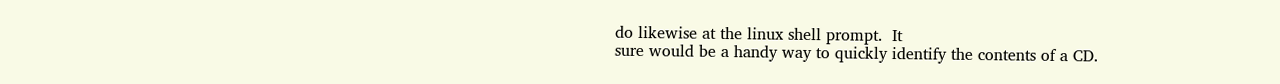do likewise at the linux shell prompt.  It
sure would be a handy way to quickly identify the contents of a CD.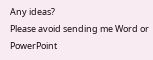Any ideas?
Please avoid sending me Word or PowerPoint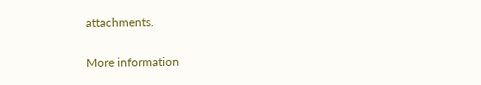attachments.

More information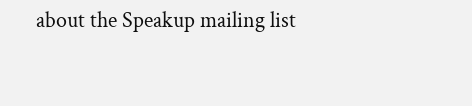about the Speakup mailing list